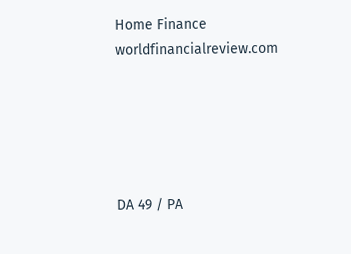Home Finance worldfinancialreview.com





DA 49 / PA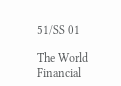51/SS 01

The World Financial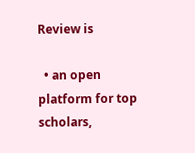Review is

  • an open platform for top scholars,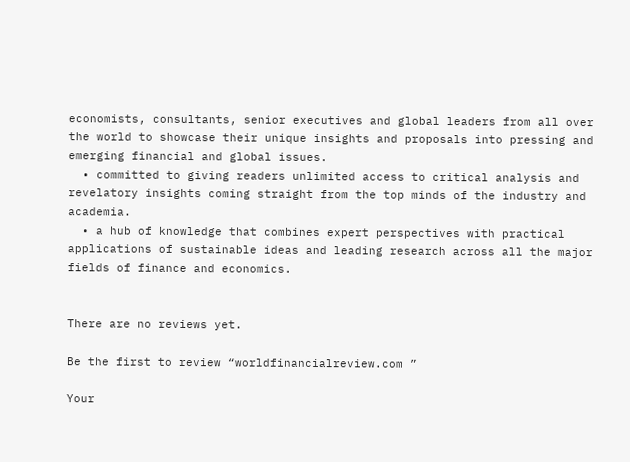economists, consultants, senior executives and global leaders from all over the world to showcase their unique insights and proposals into pressing and emerging financial and global issues.
  • committed to giving readers unlimited access to critical analysis and revelatory insights coming straight from the top minds of the industry and academia.
  • a hub of knowledge that combines expert perspectives with practical applications of sustainable ideas and leading research across all the major fields of finance and economics.


There are no reviews yet.

Be the first to review “worldfinancialreview.com ”

Your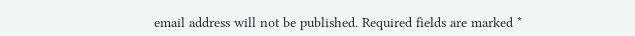email address will not be published. Required fields are marked *